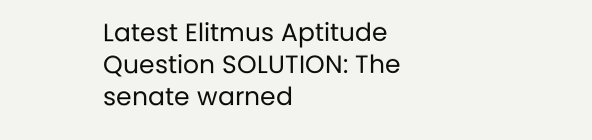Latest Elitmus Aptitude Question SOLUTION: The senate warned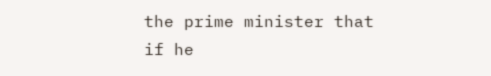the prime minister that if he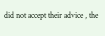did not accept their advice , the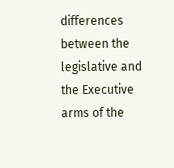differences between the legislative and the Executive arms of the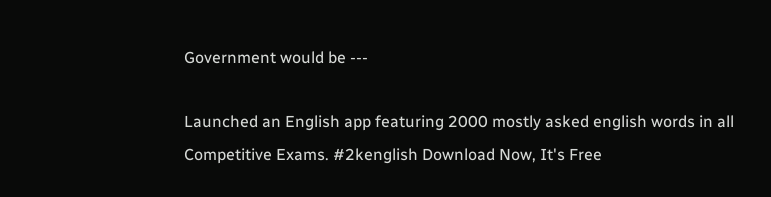Government would be ---

Launched an English app featuring 2000 mostly asked english words in all Competitive Exams. #2kenglish Download Now, It's Free